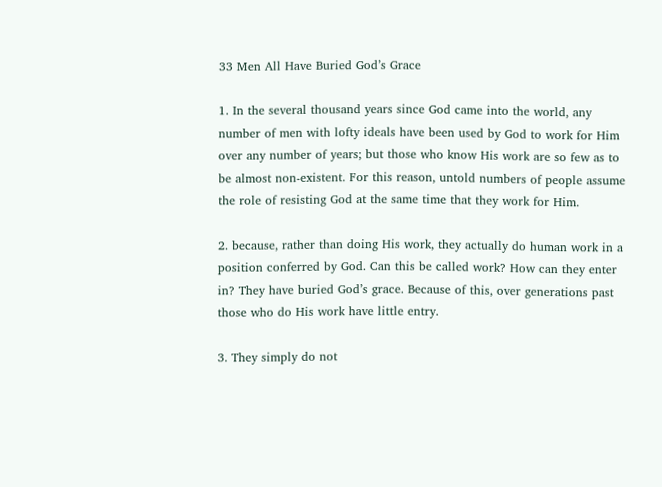33 Men All Have Buried God’s Grace

1. In the several thousand years since God came into the world, any number of men with lofty ideals have been used by God to work for Him over any number of years; but those who know His work are so few as to be almost non-existent. For this reason, untold numbers of people assume the role of resisting God at the same time that they work for Him.

2. because, rather than doing His work, they actually do human work in a position conferred by God. Can this be called work? How can they enter in? They have buried God’s grace. Because of this, over generations past those who do His work have little entry.

3. They simply do not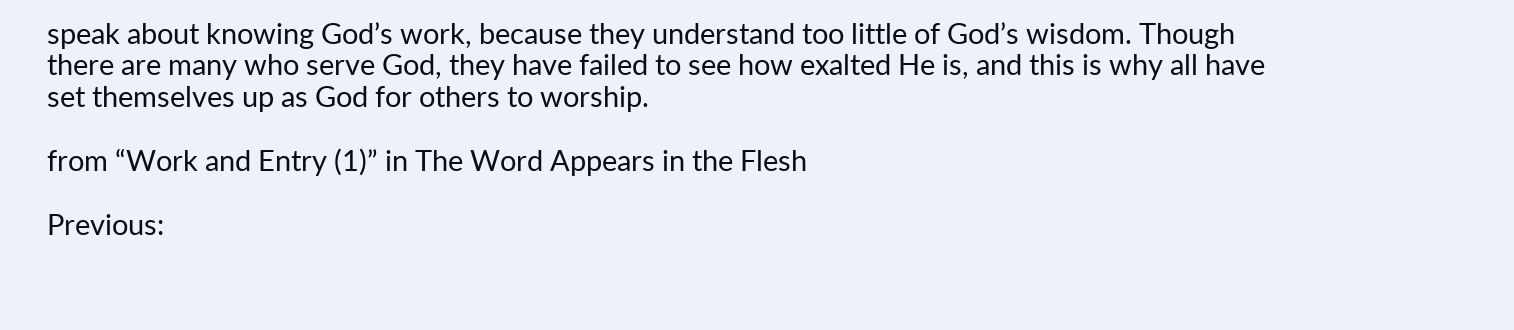speak about knowing God’s work, because they understand too little of God’s wisdom. Though there are many who serve God, they have failed to see how exalted He is, and this is why all have set themselves up as God for others to worship.

from “Work and Entry (1)” in The Word Appears in the Flesh

Previous: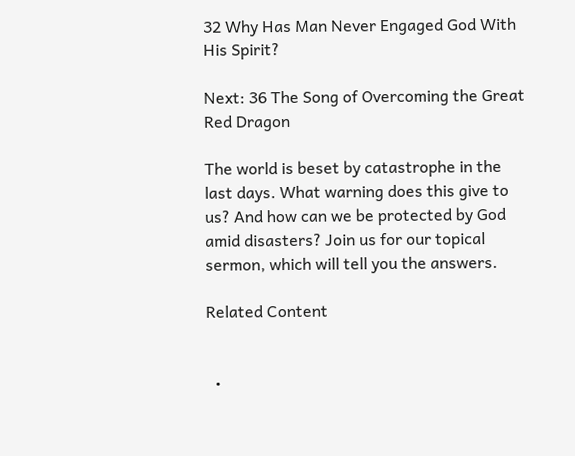32 Why Has Man Never Engaged God With His Spirit?

Next: 36 The Song of Overcoming the Great Red Dragon

The world is beset by catastrophe in the last days. What warning does this give to us? And how can we be protected by God amid disasters? Join us for our topical sermon, which will tell you the answers.

Related Content


  •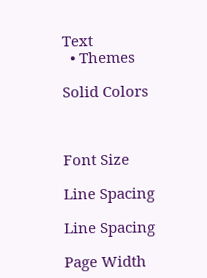Text
  • Themes

Solid Colors



Font Size

Line Spacing

Line Spacing

Page Width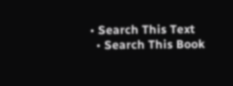• Search This Text
  • Search This Book